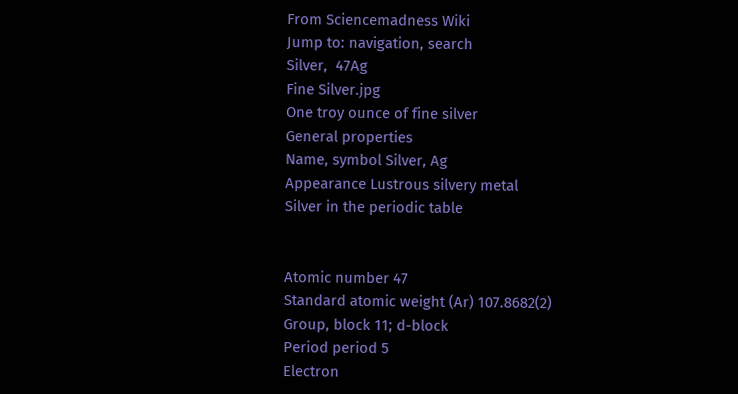From Sciencemadness Wiki
Jump to: navigation, search
Silver,  47Ag
Fine Silver.jpg
One troy ounce of fine silver
General properties
Name, symbol Silver, Ag
Appearance Lustrous silvery metal
Silver in the periodic table


Atomic number 47
Standard atomic weight (Ar) 107.8682(2)
Group, block 11; d-block
Period period 5
Electron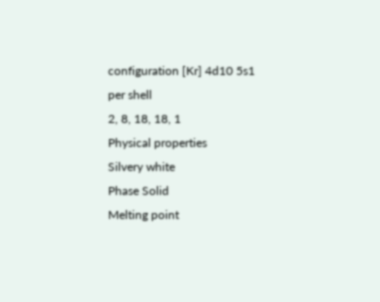configuration [Kr] 4d10 5s1
per shell
2, 8, 18, 18, 1
Physical properties
Silvery white
Phase Solid
Melting point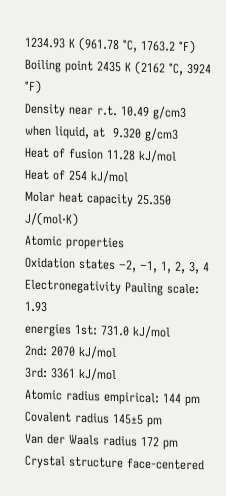1234.93 K (961.78 °C, 1763.2 °F)
Boiling point 2435 K (2162 °C, 3924 °F)
Density near r.t. 10.49 g/cm3
when liquid, at  9.320 g/cm3
Heat of fusion 11.28 kJ/mol
Heat of 254 kJ/mol
Molar heat capacity 25.350 J/(mol·K)
Atomic properties
Oxidation states −2, −1, 1, 2, 3, 4
Electronegativity Pauling scale: 1.93
energies 1st: 731.0 kJ/mol
2nd: 2070 kJ/mol
3rd: 3361 kJ/mol
Atomic radius empirical: 144 pm
Covalent radius 145±5 pm
Van der Waals radius 172 pm
Crystal structure face-centered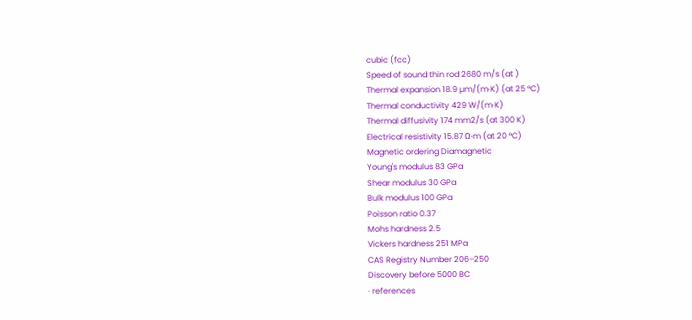cubic (fcc)
Speed of sound thin rod 2680 m/s (at )
Thermal expansion 18.9 µm/(m·K) (at 25 °C)
Thermal conductivity 429 W/(m·K)
Thermal diffusivity 174 mm2/s (at 300 K)
Electrical resistivity 15.87 Ω·m (at 20 °C)
Magnetic ordering Diamagnetic
Young's modulus 83 GPa
Shear modulus 30 GPa
Bulk modulus 100 GPa
Poisson ratio 0.37
Mohs hardness 2.5
Vickers hardness 251 MPa
CAS Registry Number 206–250
Discovery before 5000 BC
· references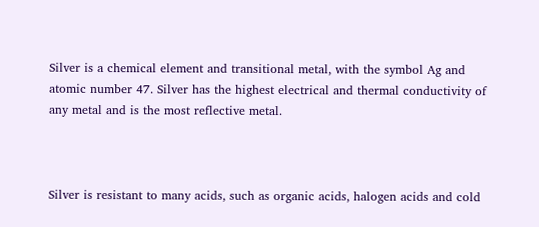Silver is a chemical element and transitional metal, with the symbol Ag and atomic number 47. Silver has the highest electrical and thermal conductivity of any metal and is the most reflective metal.



Silver is resistant to many acids, such as organic acids, halogen acids and cold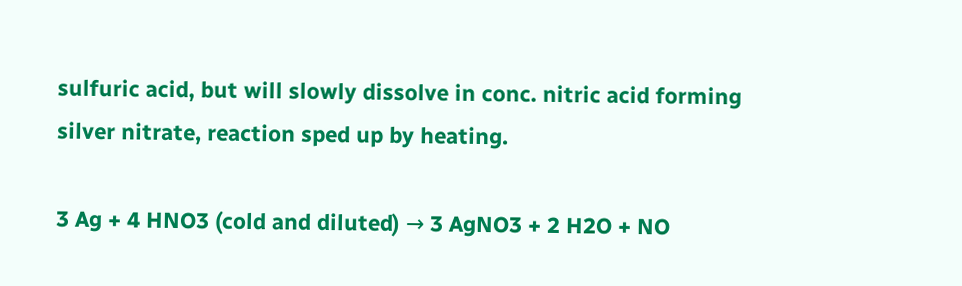sulfuric acid, but will slowly dissolve in conc. nitric acid forming silver nitrate, reaction sped up by heating.

3 Ag + 4 HNO3 (cold and diluted) → 3 AgNO3 + 2 H2O + NO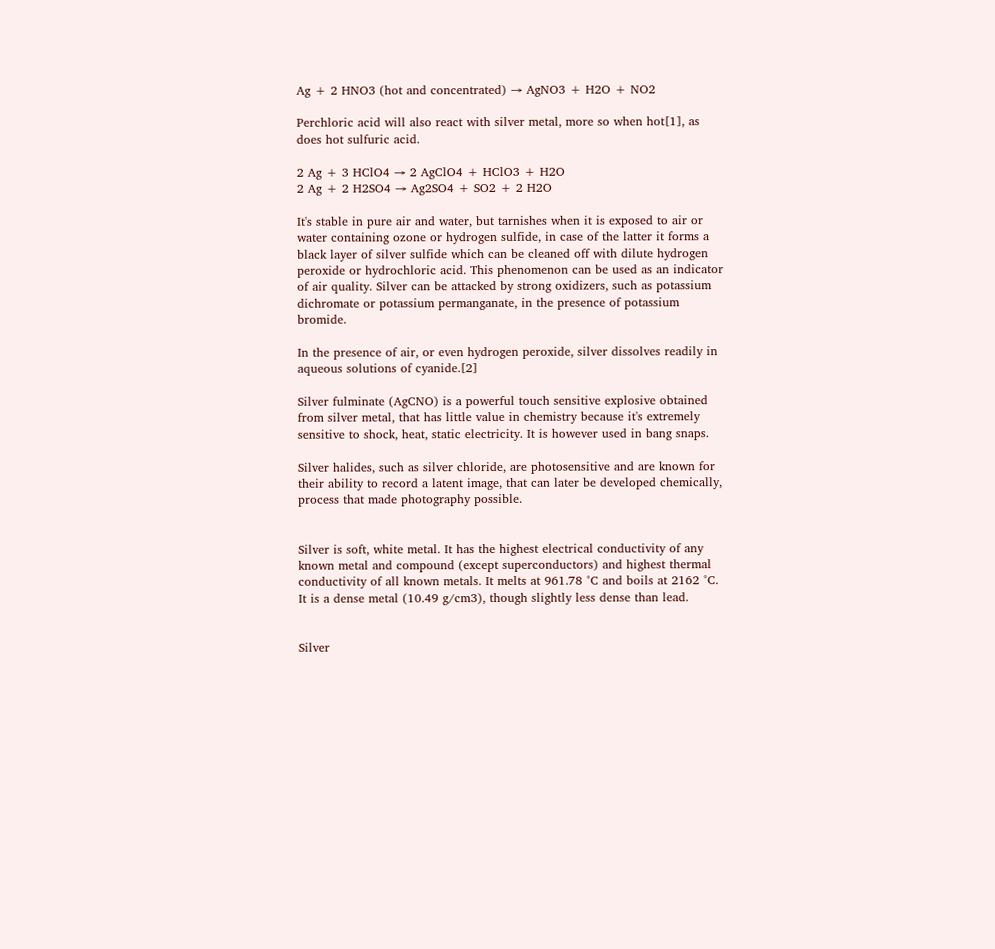Ag + 2 HNO3 (hot and concentrated) → AgNO3 + H2O + NO2

Perchloric acid will also react with silver metal, more so when hot[1], as does hot sulfuric acid.

2 Ag + 3 HClO4 → 2 AgClO4 + HClO3 + H2O
2 Ag + 2 H2SO4 → Ag2SO4 + SO2 + 2 H2O

It's stable in pure air and water, but tarnishes when it is exposed to air or water containing ozone or hydrogen sulfide, in case of the latter it forms a black layer of silver sulfide which can be cleaned off with dilute hydrogen peroxide or hydrochloric acid. This phenomenon can be used as an indicator of air quality. Silver can be attacked by strong oxidizers, such as potassium dichromate or potassium permanganate, in the presence of potassium bromide.

In the presence of air, or even hydrogen peroxide, silver dissolves readily in aqueous solutions of cyanide.[2]

Silver fulminate (AgCNO) is a powerful touch sensitive explosive obtained from silver metal, that has little value in chemistry because it's extremely sensitive to shock, heat, static electricity. It is however used in bang snaps.

Silver halides, such as silver chloride, are photosensitive and are known for their ability to record a latent image, that can later be developed chemically, process that made photography possible.


Silver is soft, white metal. It has the highest electrical conductivity of any known metal and compound (except superconductors) and highest thermal conductivity of all known metals. It melts at 961.78 °C and boils at 2162 °C. It is a dense metal (10.49 g/cm3), though slightly less dense than lead.


Silver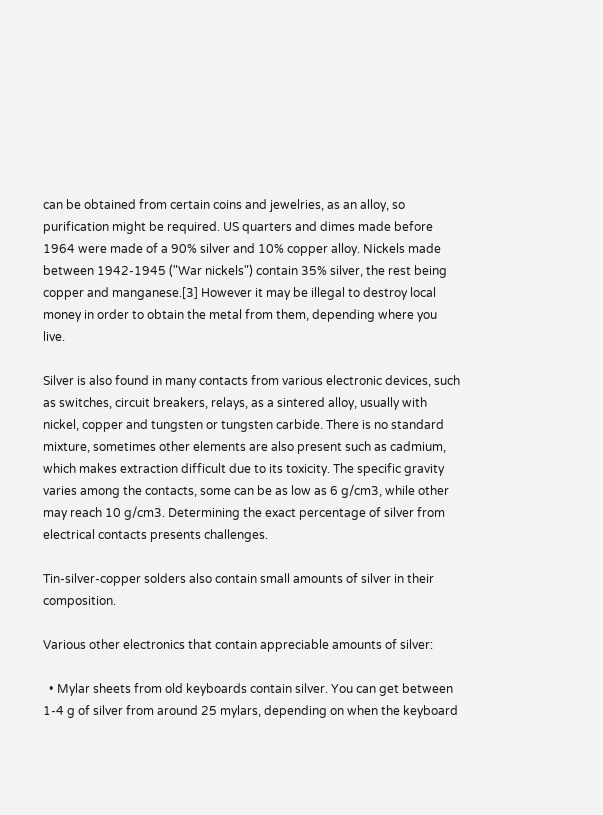can be obtained from certain coins and jewelries, as an alloy, so purification might be required. US quarters and dimes made before 1964 were made of a 90% silver and 10% copper alloy. Nickels made between 1942-1945 ("War nickels") contain 35% silver, the rest being copper and manganese.[3] However it may be illegal to destroy local money in order to obtain the metal from them, depending where you live.

Silver is also found in many contacts from various electronic devices, such as switches, circuit breakers, relays, as a sintered alloy, usually with nickel, copper and tungsten or tungsten carbide. There is no standard mixture, sometimes other elements are also present such as cadmium, which makes extraction difficult due to its toxicity. The specific gravity varies among the contacts, some can be as low as 6 g/cm3, while other may reach 10 g/cm3. Determining the exact percentage of silver from electrical contacts presents challenges.

Tin-silver-copper solders also contain small amounts of silver in their composition.

Various other electronics that contain appreciable amounts of silver:

  • Mylar sheets from old keyboards contain silver. You can get between 1-4 g of silver from around 25 mylars, depending on when the keyboard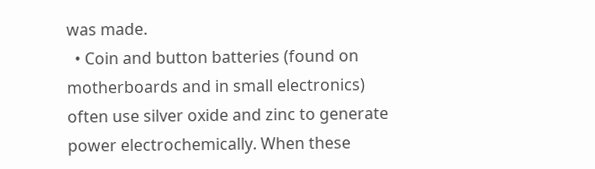was made.
  • Coin and button batteries (found on motherboards and in small electronics) often use silver oxide and zinc to generate power electrochemically. When these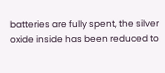batteries are fully spent, the silver oxide inside has been reduced to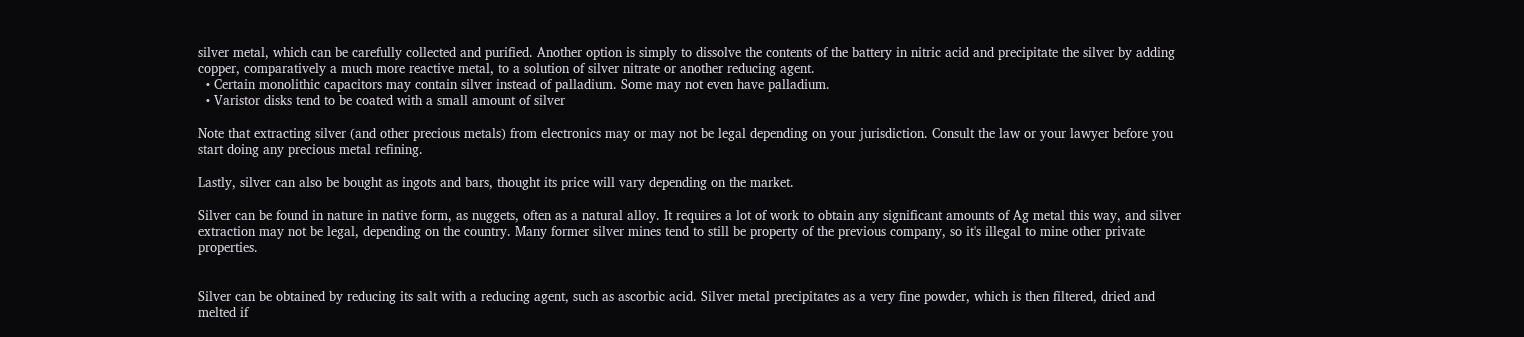silver metal, which can be carefully collected and purified. Another option is simply to dissolve the contents of the battery in nitric acid and precipitate the silver by adding copper, comparatively a much more reactive metal, to a solution of silver nitrate or another reducing agent.
  • Certain monolithic capacitors may contain silver instead of palladium. Some may not even have palladium.
  • Varistor disks tend to be coated with a small amount of silver

Note that extracting silver (and other precious metals) from electronics may or may not be legal depending on your jurisdiction. Consult the law or your lawyer before you start doing any precious metal refining.

Lastly, silver can also be bought as ingots and bars, thought its price will vary depending on the market.

Silver can be found in nature in native form, as nuggets, often as a natural alloy. It requires a lot of work to obtain any significant amounts of Ag metal this way, and silver extraction may not be legal, depending on the country. Many former silver mines tend to still be property of the previous company, so it's illegal to mine other private properties.


Silver can be obtained by reducing its salt with a reducing agent, such as ascorbic acid. Silver metal precipitates as a very fine powder, which is then filtered, dried and melted if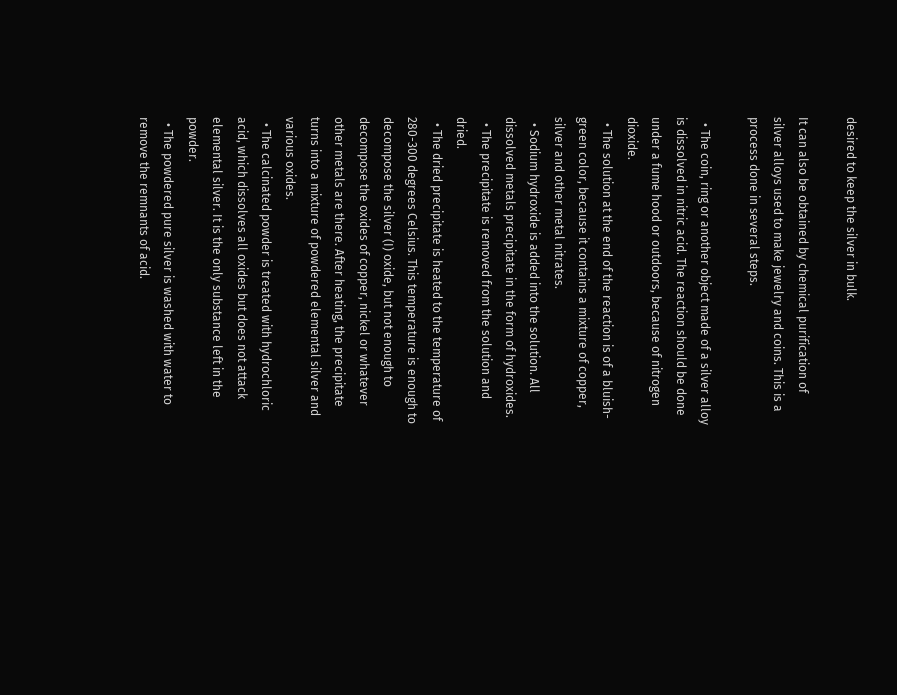desired to keep the silver in bulk.

It can also be obtained by chemical purification of silver alloys used to make jewelry and coins. This is a process done in several steps.

  • The coin, ring or another object made of a silver alloy is dissolved in nitric acid. The reaction should be done under a fume hood or outdoors, because of nitrogen dioxide.
  • The solution at the end of the reaction is of a bluish-green color, because it contains a mixture of copper, silver and other metal nitrates.
  • Sodium hydroxide is added into the solution. All dissolved metals precipitate in the form of hydroxides.
  • The precipitate is removed from the solution and dried.
  • The dried precipitate is heated to the temperature of 280-300 degrees Celsius. This temperature is enough to decompose the silver (I) oxide, but not enough to decompose the oxides of copper, nickel or whatever other metals are there. After heating, the precipitate turns into a mixture of powdered elemental silver and various oxides.
  • The calcinated powder is treated with hydrochloric acid, which dissolves all oxides but does not attack elemental silver. It is the only substance left in the powder.
  • The powdered pure silver is washed with water to remove the remnants of acid.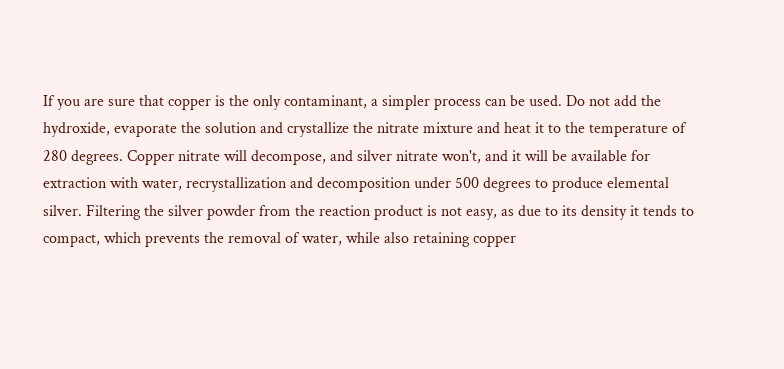If you are sure that copper is the only contaminant, a simpler process can be used. Do not add the hydroxide, evaporate the solution and crystallize the nitrate mixture and heat it to the temperature of 280 degrees. Copper nitrate will decompose, and silver nitrate won't, and it will be available for extraction with water, recrystallization and decomposition under 500 degrees to produce elemental silver. Filtering the silver powder from the reaction product is not easy, as due to its density it tends to compact, which prevents the removal of water, while also retaining copper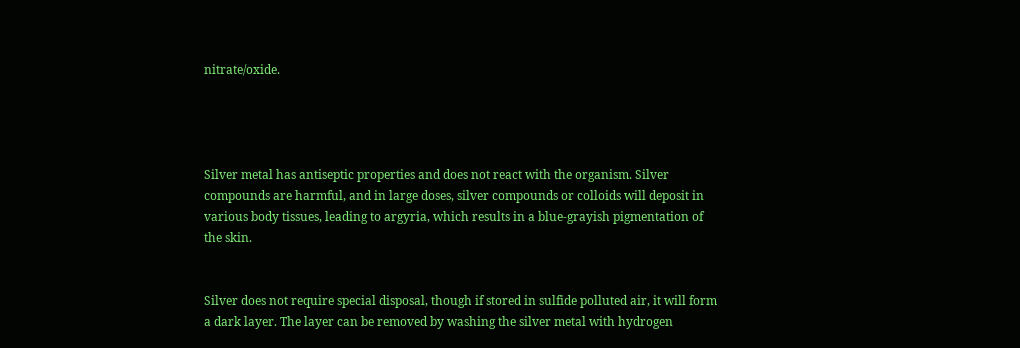nitrate/oxide.




Silver metal has antiseptic properties and does not react with the organism. Silver compounds are harmful, and in large doses, silver compounds or colloids will deposit in various body tissues, leading to argyria, which results in a blue-grayish pigmentation of the skin.


Silver does not require special disposal, though if stored in sulfide polluted air, it will form a dark layer. The layer can be removed by washing the silver metal with hydrogen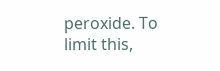peroxide. To limit this,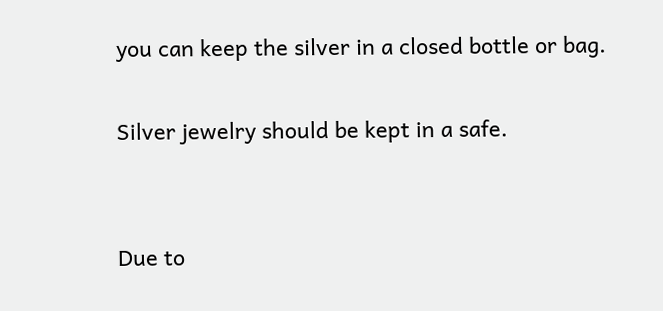you can keep the silver in a closed bottle or bag.

Silver jewelry should be kept in a safe.


Due to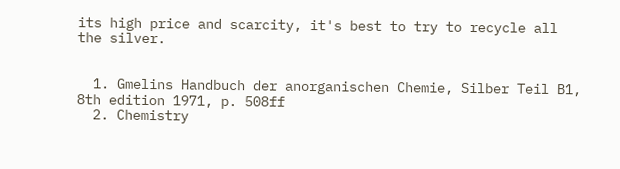its high price and scarcity, it's best to try to recycle all the silver.


  1. Gmelins Handbuch der anorganischen Chemie, Silber Teil B1, 8th edition 1971, p. 508ff
  2. Chemistry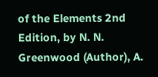of the Elements 2nd Edition, by N. N. Greenwood (Author), A.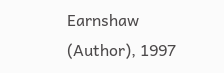Earnshaw (Author), 1997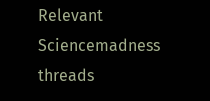Relevant Sciencemadness threads